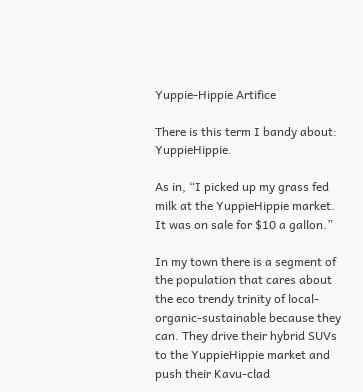Yuppie-Hippie Artifice

There is this term I bandy about: YuppieHippie.

As in, “I picked up my grass fed milk at the YuppieHippie market. It was on sale for $10 a gallon.”

In my town there is a segment of the population that cares about the eco trendy trinity of local-organic-sustainable because they can. They drive their hybrid SUVs to the YuppieHippie market and push their Kavu-clad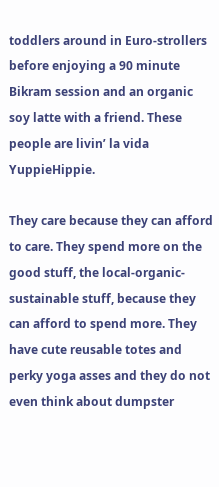toddlers around in Euro-strollers before enjoying a 90 minute Bikram session and an organic soy latte with a friend. These people are livin’ la vida YuppieHippie.

They care because they can afford to care. They spend more on the good stuff, the local-organic-sustainable stuff, because they can afford to spend more. They have cute reusable totes and perky yoga asses and they do not even think about dumpster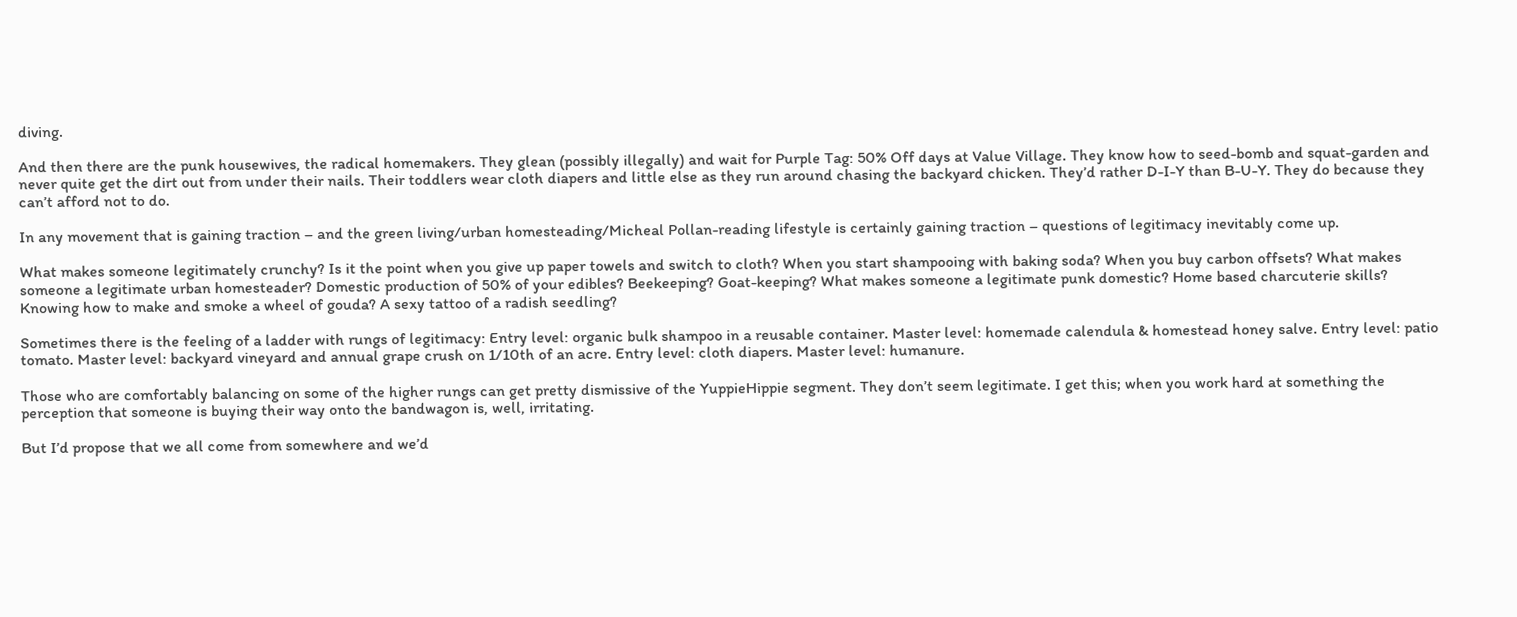diving.

And then there are the punk housewives, the radical homemakers. They glean (possibly illegally) and wait for Purple Tag: 50% Off days at Value Village. They know how to seed-bomb and squat-garden and never quite get the dirt out from under their nails. Their toddlers wear cloth diapers and little else as they run around chasing the backyard chicken. They’d rather D-I-Y than B-U-Y. They do because they can’t afford not to do.

In any movement that is gaining traction – and the green living/urban homesteading/Micheal Pollan-reading lifestyle is certainly gaining traction – questions of legitimacy inevitably come up.

What makes someone legitimately crunchy? Is it the point when you give up paper towels and switch to cloth? When you start shampooing with baking soda? When you buy carbon offsets? What makes someone a legitimate urban homesteader? Domestic production of 50% of your edibles? Beekeeping? Goat-keeping? What makes someone a legitimate punk domestic? Home based charcuterie skills? Knowing how to make and smoke a wheel of gouda? A sexy tattoo of a radish seedling?

Sometimes there is the feeling of a ladder with rungs of legitimacy: Entry level: organic bulk shampoo in a reusable container. Master level: homemade calendula & homestead honey salve. Entry level: patio tomato. Master level: backyard vineyard and annual grape crush on 1/10th of an acre. Entry level: cloth diapers. Master level: humanure.

Those who are comfortably balancing on some of the higher rungs can get pretty dismissive of the YuppieHippie segment. They don’t seem legitimate. I get this; when you work hard at something the perception that someone is buying their way onto the bandwagon is, well, irritating.

But I’d propose that we all come from somewhere and we’d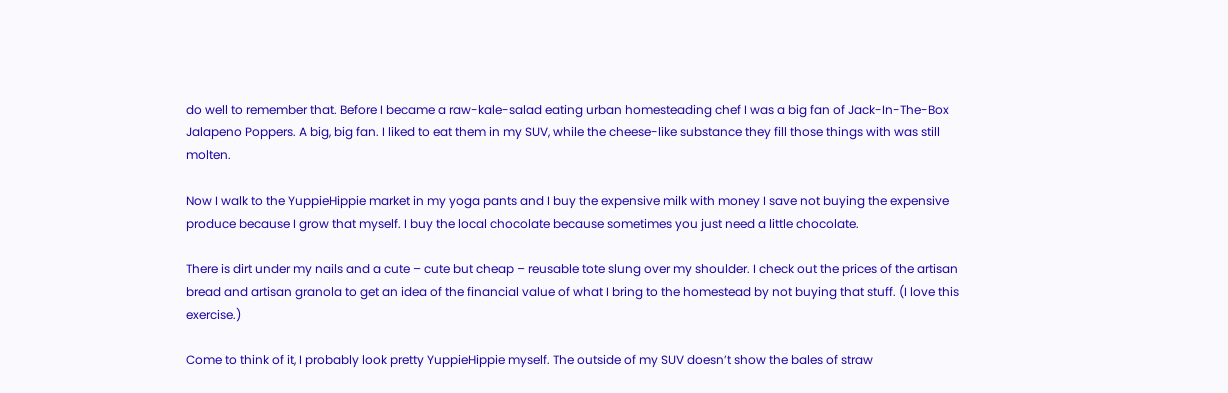do well to remember that. Before I became a raw-kale-salad eating urban homesteading chef I was a big fan of Jack-In-The-Box Jalapeno Poppers. A big, big fan. I liked to eat them in my SUV, while the cheese-like substance they fill those things with was still molten.

Now I walk to the YuppieHippie market in my yoga pants and I buy the expensive milk with money I save not buying the expensive produce because I grow that myself. I buy the local chocolate because sometimes you just need a little chocolate.

There is dirt under my nails and a cute – cute but cheap – reusable tote slung over my shoulder. I check out the prices of the artisan bread and artisan granola to get an idea of the financial value of what I bring to the homestead by not buying that stuff. (I love this exercise.)

Come to think of it, I probably look pretty YuppieHippie myself. The outside of my SUV doesn’t show the bales of straw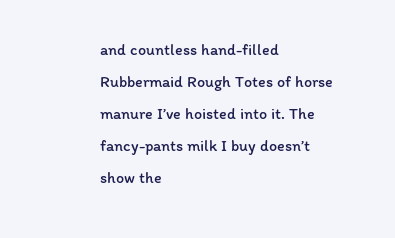and countless hand-filled Rubbermaid Rough Totes of horse manure I’ve hoisted into it. The fancy-pants milk I buy doesn’t show the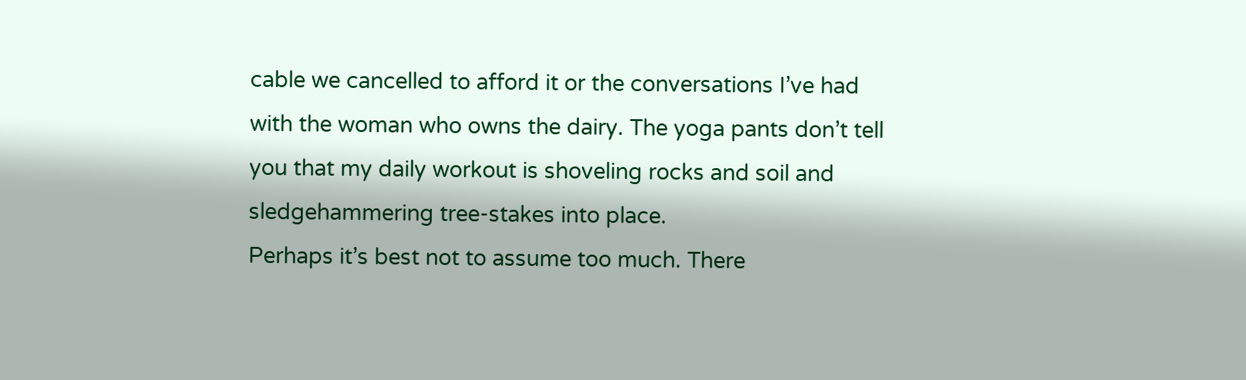cable we cancelled to afford it or the conversations I’ve had with the woman who owns the dairy. The yoga pants don’t tell you that my daily workout is shoveling rocks and soil and sledgehammering tree-stakes into place.
Perhaps it’s best not to assume too much. There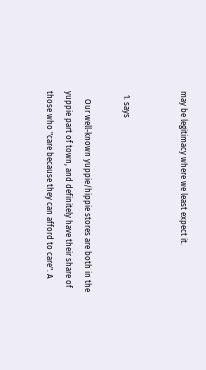may be legitimacy where we least expect it.


  1. says

    Our well-known yuppie/hippie stores are both in the yuppie part of town, and definitely have their share of those who "care because they can afford to care". A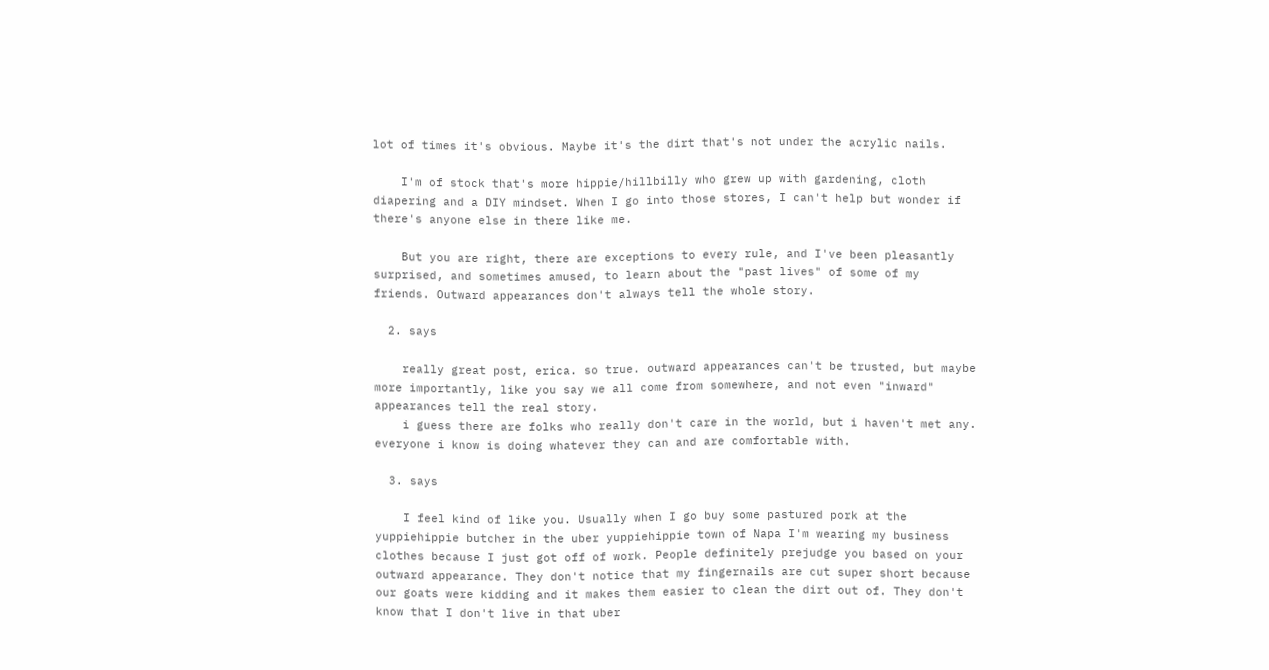lot of times it's obvious. Maybe it's the dirt that's not under the acrylic nails.

    I'm of stock that's more hippie/hillbilly who grew up with gardening, cloth diapering and a DIY mindset. When I go into those stores, I can't help but wonder if there's anyone else in there like me.

    But you are right, there are exceptions to every rule, and I've been pleasantly surprised, and sometimes amused, to learn about the "past lives" of some of my friends. Outward appearances don't always tell the whole story.

  2. says

    really great post, erica. so true. outward appearances can't be trusted, but maybe more importantly, like you say we all come from somewhere, and not even "inward" appearances tell the real story.
    i guess there are folks who really don't care in the world, but i haven't met any. everyone i know is doing whatever they can and are comfortable with.

  3. says

    I feel kind of like you. Usually when I go buy some pastured pork at the yuppiehippie butcher in the uber yuppiehippie town of Napa I'm wearing my business clothes because I just got off of work. People definitely prejudge you based on your outward appearance. They don't notice that my fingernails are cut super short because our goats were kidding and it makes them easier to clean the dirt out of. They don't know that I don't live in that uber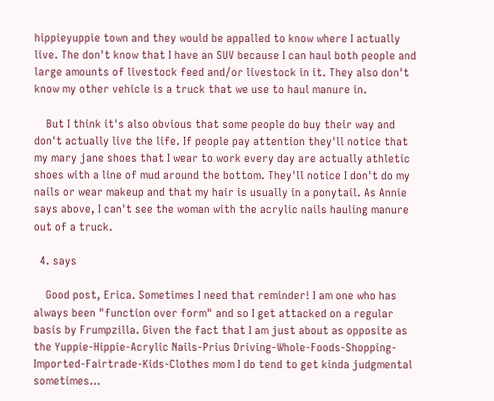hippieyuppie town and they would be appalled to know where I actually live. The don't know that I have an SUV because I can haul both people and large amounts of livestock feed and/or livestock in it. They also don't know my other vehicle is a truck that we use to haul manure in.

    But I think it's also obvious that some people do buy their way and don't actually live the life. If people pay attention they'll notice that my mary jane shoes that I wear to work every day are actually athletic shoes with a line of mud around the bottom. They'll notice I don't do my nails or wear makeup and that my hair is usually in a ponytail. As Annie says above, I can't see the woman with the acrylic nails hauling manure out of a truck.

  4. says

    Good post, Erica. Sometimes I need that reminder! I am one who has always been "function over form" and so I get attacked on a regular basis by Frumpzilla. Given the fact that I am just about as opposite as the Yuppie-Hippie-Acrylic Nails-Prius Driving-Whole-Foods-Shopping-Imported-Fairtrade-Kids-Clothes mom I do tend to get kinda judgmental sometimes…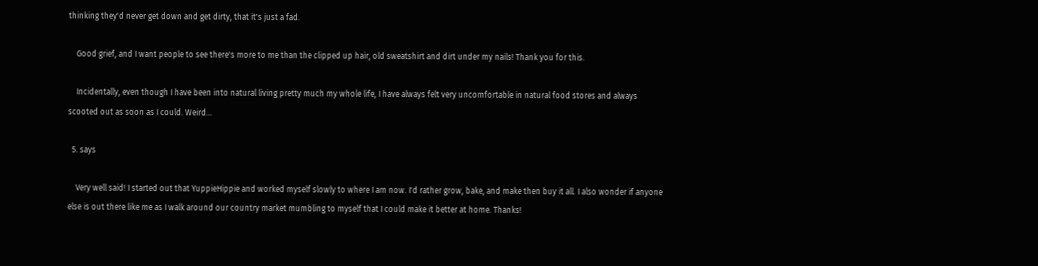thinking they'd never get down and get dirty, that it's just a fad.

    Good grief, and I want people to see there's more to me than the clipped up hair, old sweatshirt and dirt under my nails! Thank you for this.

    Incidentally, even though I have been into natural living pretty much my whole life, I have always felt very uncomfortable in natural food stores and always scooted out as soon as I could. Weird…

  5. says

    Very well said! I started out that YuppieHippie and worked myself slowly to where I am now. I'd rather grow, bake, and make then buy it all. I also wonder if anyone else is out there like me as I walk around our country market mumbling to myself that I could make it better at home. Thanks!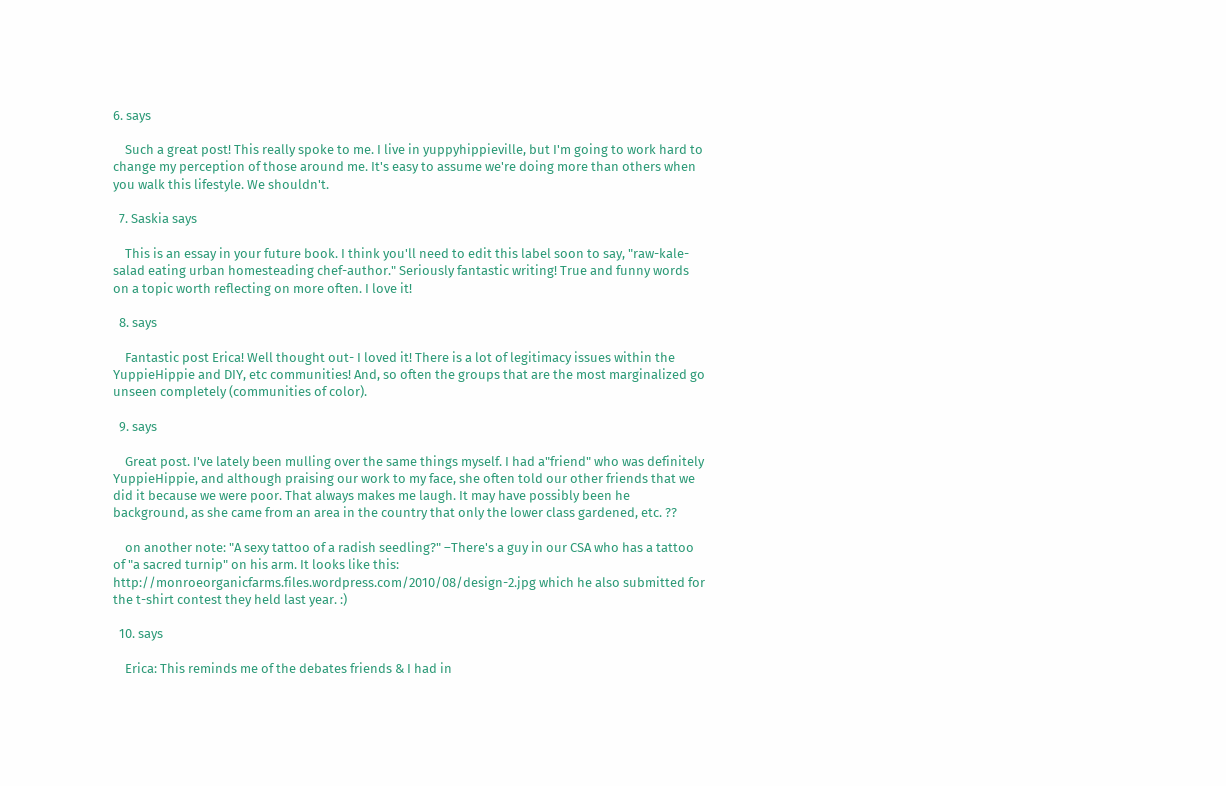6. says

    Such a great post! This really spoke to me. I live in yuppyhippieville, but I'm going to work hard to change my perception of those around me. It's easy to assume we're doing more than others when you walk this lifestyle. We shouldn't.

  7. Saskia says

    This is an essay in your future book. I think you'll need to edit this label soon to say, "raw-kale-salad eating urban homesteading chef-author." Seriously fantastic writing! True and funny words on a topic worth reflecting on more often. I love it!

  8. says

    Fantastic post Erica! Well thought out- I loved it! There is a lot of legitimacy issues within the YuppieHippie and DIY, etc communities! And, so often the groups that are the most marginalized go unseen completely (communities of color).

  9. says

    Great post. I've lately been mulling over the same things myself. I had a"friend" who was definitely YuppieHippie, and although praising our work to my face, she often told our other friends that we did it because we were poor. That always makes me laugh. It may have possibly been he background, as she came from an area in the country that only the lower class gardened, etc. ??

    on another note: "A sexy tattoo of a radish seedling?" –There's a guy in our CSA who has a tattoo of "a sacred turnip" on his arm. It looks like this: http://monroeorganicfarms.files.wordpress.com/2010/08/design-2.jpg which he also submitted for the t-shirt contest they held last year. :)

  10. says

    Erica: This reminds me of the debates friends & I had in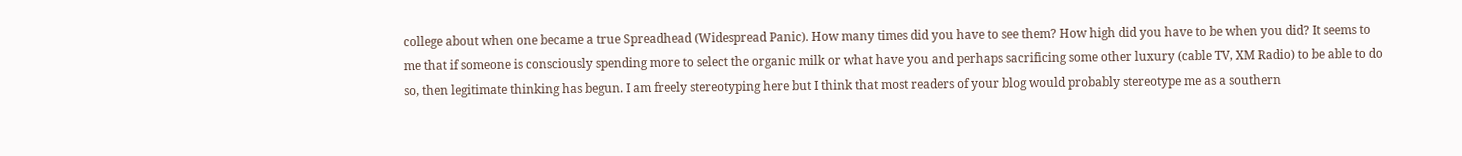college about when one became a true Spreadhead (Widespread Panic). How many times did you have to see them? How high did you have to be when you did? It seems to me that if someone is consciously spending more to select the organic milk or what have you and perhaps sacrificing some other luxury (cable TV, XM Radio) to be able to do so, then legitimate thinking has begun. I am freely stereotyping here but I think that most readers of your blog would probably stereotype me as a southern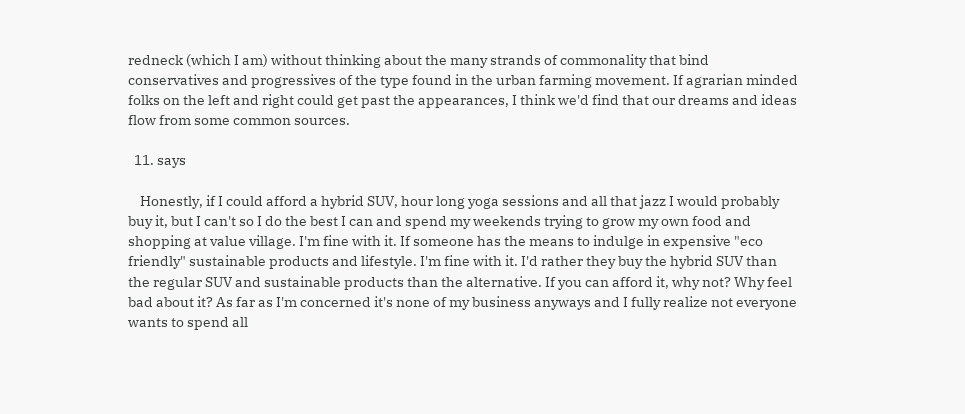redneck (which I am) without thinking about the many strands of commonality that bind conservatives and progressives of the type found in the urban farming movement. If agrarian minded folks on the left and right could get past the appearances, I think we'd find that our dreams and ideas flow from some common sources.

  11. says

    Honestly, if I could afford a hybrid SUV, hour long yoga sessions and all that jazz I would probably buy it, but I can't so I do the best I can and spend my weekends trying to grow my own food and shopping at value village. I'm fine with it. If someone has the means to indulge in expensive "eco friendly" sustainable products and lifestyle. I'm fine with it. I'd rather they buy the hybrid SUV than the regular SUV and sustainable products than the alternative. If you can afford it, why not? Why feel bad about it? As far as I'm concerned it's none of my business anyways and I fully realize not everyone wants to spend all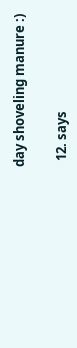day shoveling manure :)

  12. says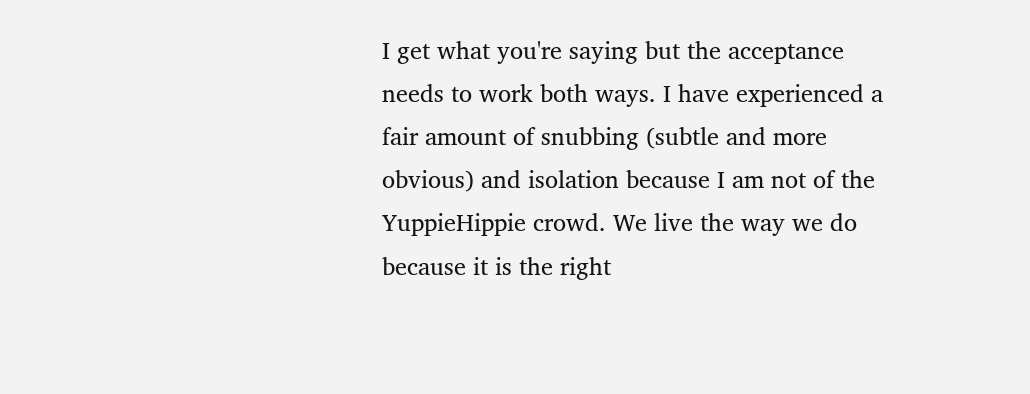I get what you're saying but the acceptance needs to work both ways. I have experienced a fair amount of snubbing (subtle and more obvious) and isolation because I am not of the YuppieHippie crowd. We live the way we do because it is the right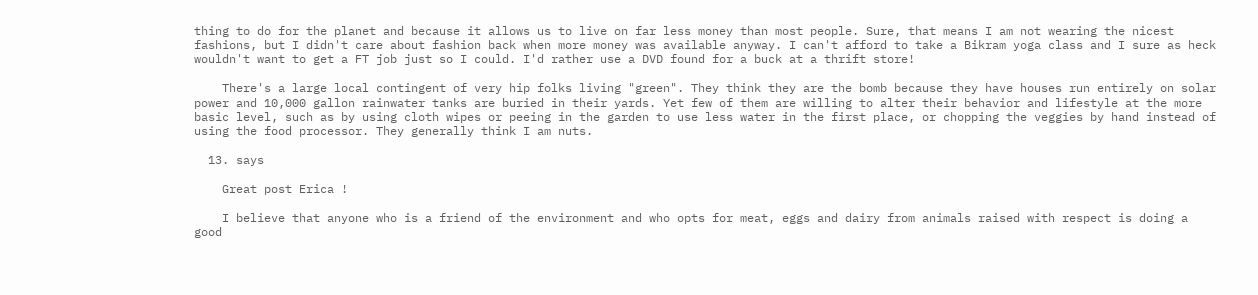thing to do for the planet and because it allows us to live on far less money than most people. Sure, that means I am not wearing the nicest fashions, but I didn't care about fashion back when more money was available anyway. I can't afford to take a Bikram yoga class and I sure as heck wouldn't want to get a FT job just so I could. I'd rather use a DVD found for a buck at a thrift store!

    There's a large local contingent of very hip folks living "green". They think they are the bomb because they have houses run entirely on solar power and 10,000 gallon rainwater tanks are buried in their yards. Yet few of them are willing to alter their behavior and lifestyle at the more basic level, such as by using cloth wipes or peeing in the garden to use less water in the first place, or chopping the veggies by hand instead of using the food processor. They generally think I am nuts.

  13. says

    Great post Erica !

    I believe that anyone who is a friend of the environment and who opts for meat, eggs and dairy from animals raised with respect is doing a good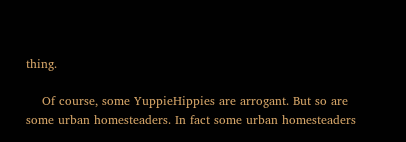thing.

    Of course, some YuppieHippies are arrogant. But so are some urban homesteaders. In fact some urban homesteaders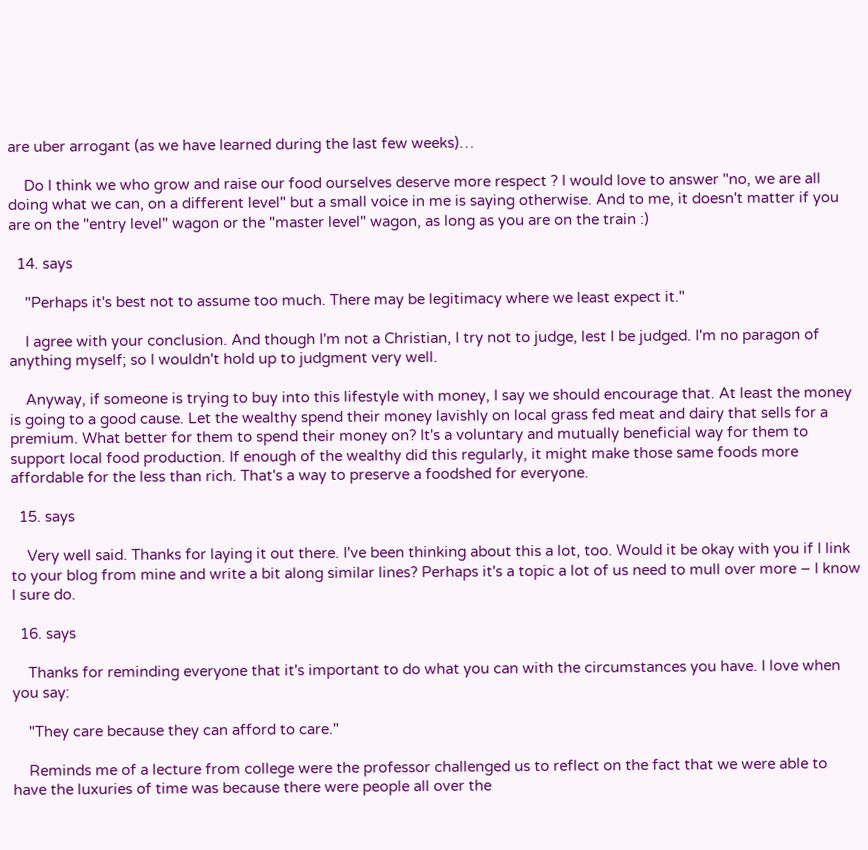are uber arrogant (as we have learned during the last few weeks)…

    Do I think we who grow and raise our food ourselves deserve more respect ? I would love to answer "no, we are all doing what we can, on a different level" but a small voice in me is saying otherwise. And to me, it doesn't matter if you are on the "entry level" wagon or the "master level" wagon, as long as you are on the train :)

  14. says

    "Perhaps it's best not to assume too much. There may be legitimacy where we least expect it."

    I agree with your conclusion. And though I'm not a Christian, I try not to judge, lest I be judged. I'm no paragon of anything myself; so I wouldn't hold up to judgment very well.

    Anyway, if someone is trying to buy into this lifestyle with money, I say we should encourage that. At least the money is going to a good cause. Let the wealthy spend their money lavishly on local grass fed meat and dairy that sells for a premium. What better for them to spend their money on? It's a voluntary and mutually beneficial way for them to support local food production. If enough of the wealthy did this regularly, it might make those same foods more affordable for the less than rich. That's a way to preserve a foodshed for everyone.

  15. says

    Very well said. Thanks for laying it out there. I've been thinking about this a lot, too. Would it be okay with you if I link to your blog from mine and write a bit along similar lines? Perhaps it's a topic a lot of us need to mull over more – I know I sure do.

  16. says

    Thanks for reminding everyone that it's important to do what you can with the circumstances you have. I love when you say:

    "They care because they can afford to care."

    Reminds me of a lecture from college were the professor challenged us to reflect on the fact that we were able to have the luxuries of time was because there were people all over the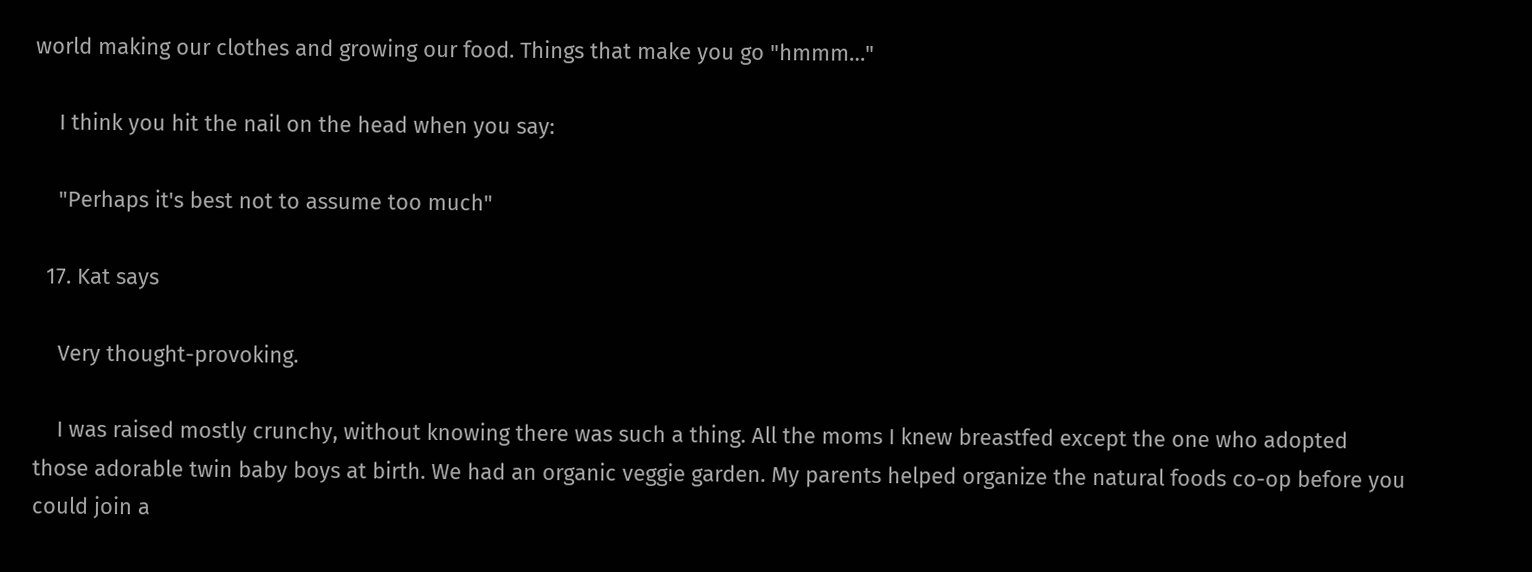world making our clothes and growing our food. Things that make you go "hmmm…"

    I think you hit the nail on the head when you say:

    "Perhaps it's best not to assume too much"

  17. Kat says

    Very thought-provoking.

    I was raised mostly crunchy, without knowing there was such a thing. All the moms I knew breastfed except the one who adopted those adorable twin baby boys at birth. We had an organic veggie garden. My parents helped organize the natural foods co-op before you could join a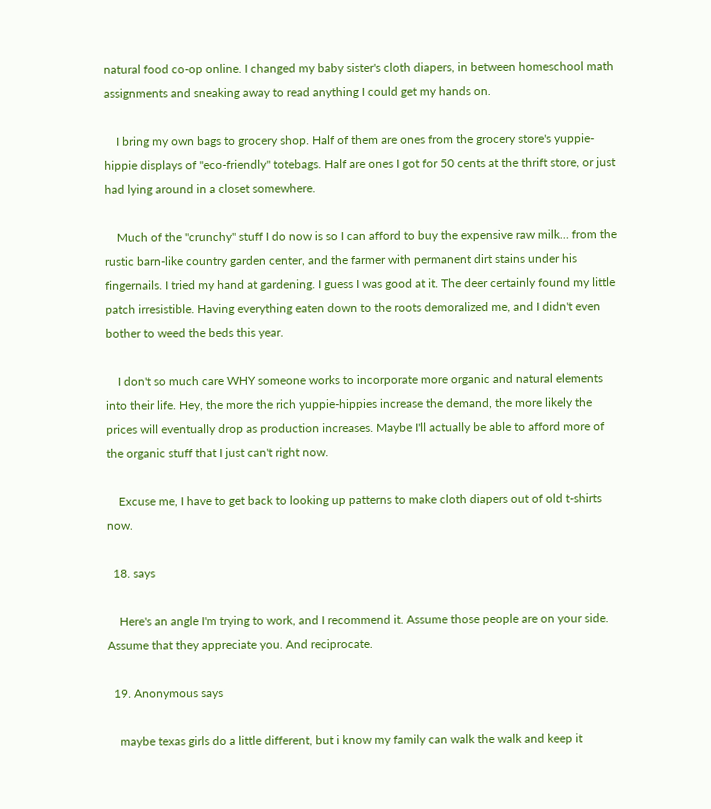natural food co-op online. I changed my baby sister's cloth diapers, in between homeschool math assignments and sneaking away to read anything I could get my hands on.

    I bring my own bags to grocery shop. Half of them are ones from the grocery store's yuppie-hippie displays of "eco-friendly" totebags. Half are ones I got for 50 cents at the thrift store, or just had lying around in a closet somewhere.

    Much of the "crunchy" stuff I do now is so I can afford to buy the expensive raw milk… from the rustic barn-like country garden center, and the farmer with permanent dirt stains under his fingernails. I tried my hand at gardening. I guess I was good at it. The deer certainly found my little patch irresistible. Having everything eaten down to the roots demoralized me, and I didn't even bother to weed the beds this year.

    I don't so much care WHY someone works to incorporate more organic and natural elements into their life. Hey, the more the rich yuppie-hippies increase the demand, the more likely the prices will eventually drop as production increases. Maybe I'll actually be able to afford more of the organic stuff that I just can't right now.

    Excuse me, I have to get back to looking up patterns to make cloth diapers out of old t-shirts now.

  18. says

    Here's an angle I'm trying to work, and I recommend it. Assume those people are on your side. Assume that they appreciate you. And reciprocate.

  19. Anonymous says

    maybe texas girls do a little different, but i know my family can walk the walk and keep it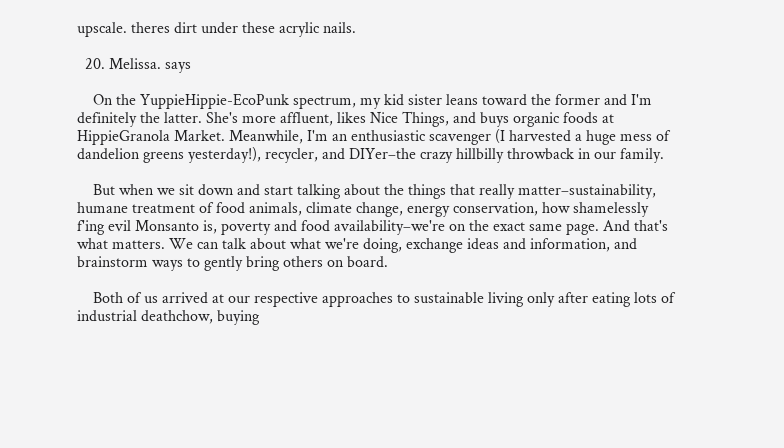upscale. theres dirt under these acrylic nails.

  20. Melissa. says

    On the YuppieHippie-EcoPunk spectrum, my kid sister leans toward the former and I'm definitely the latter. She's more affluent, likes Nice Things, and buys organic foods at HippieGranola Market. Meanwhile, I'm an enthusiastic scavenger (I harvested a huge mess of dandelion greens yesterday!), recycler, and DIYer–the crazy hillbilly throwback in our family.

    But when we sit down and start talking about the things that really matter–sustainability, humane treatment of food animals, climate change, energy conservation, how shamelessly f'ing evil Monsanto is, poverty and food availability–we're on the exact same page. And that's what matters. We can talk about what we're doing, exchange ideas and information, and brainstorm ways to gently bring others on board.

    Both of us arrived at our respective approaches to sustainable living only after eating lots of industrial deathchow, buying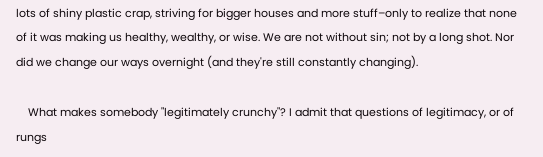lots of shiny plastic crap, striving for bigger houses and more stuff–only to realize that none of it was making us healthy, wealthy, or wise. We are not without sin; not by a long shot. Nor did we change our ways overnight (and they're still constantly changing).

    What makes somebody "legitimately crunchy"? I admit that questions of legitimacy, or of rungs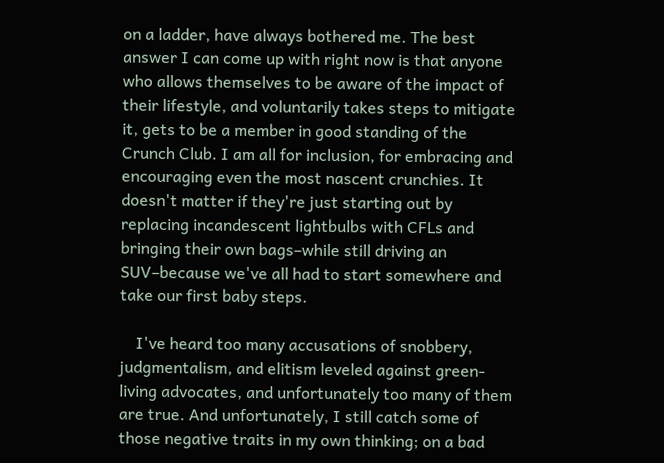on a ladder, have always bothered me. The best answer I can come up with right now is that anyone who allows themselves to be aware of the impact of their lifestyle, and voluntarily takes steps to mitigate it, gets to be a member in good standing of the Crunch Club. I am all for inclusion, for embracing and encouraging even the most nascent crunchies. It doesn't matter if they're just starting out by replacing incandescent lightbulbs with CFLs and bringing their own bags–while still driving an SUV–because we've all had to start somewhere and take our first baby steps.

    I've heard too many accusations of snobbery, judgmentalism, and elitism leveled against green-living advocates, and unfortunately too many of them are true. And unfortunately, I still catch some of those negative traits in my own thinking; on a bad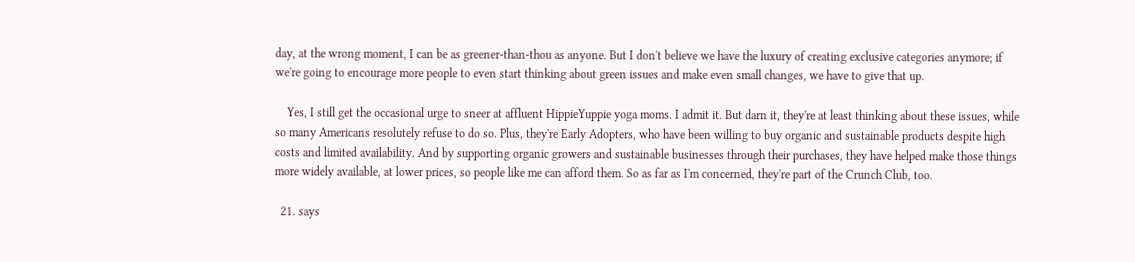day, at the wrong moment, I can be as greener-than-thou as anyone. But I don't believe we have the luxury of creating exclusive categories anymore; if we're going to encourage more people to even start thinking about green issues and make even small changes, we have to give that up.

    Yes, I still get the occasional urge to sneer at affluent HippieYuppie yoga moms. I admit it. But darn it, they're at least thinking about these issues, while so many Americans resolutely refuse to do so. Plus, they're Early Adopters, who have been willing to buy organic and sustainable products despite high costs and limited availability. And by supporting organic growers and sustainable businesses through their purchases, they have helped make those things more widely available, at lower prices, so people like me can afford them. So as far as I'm concerned, they're part of the Crunch Club, too.

  21. says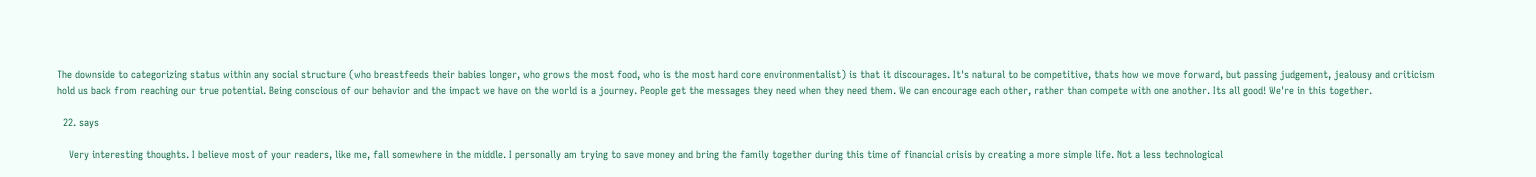The downside to categorizing status within any social structure (who breastfeeds their babies longer, who grows the most food, who is the most hard core environmentalist) is that it discourages. It's natural to be competitive, thats how we move forward, but passing judgement, jealousy and criticism hold us back from reaching our true potential. Being conscious of our behavior and the impact we have on the world is a journey. People get the messages they need when they need them. We can encourage each other, rather than compete with one another. Its all good! We're in this together.

  22. says

    Very interesting thoughts. I believe most of your readers, like me, fall somewhere in the middle. I personally am trying to save money and bring the family together during this time of financial crisis by creating a more simple life. Not a less technological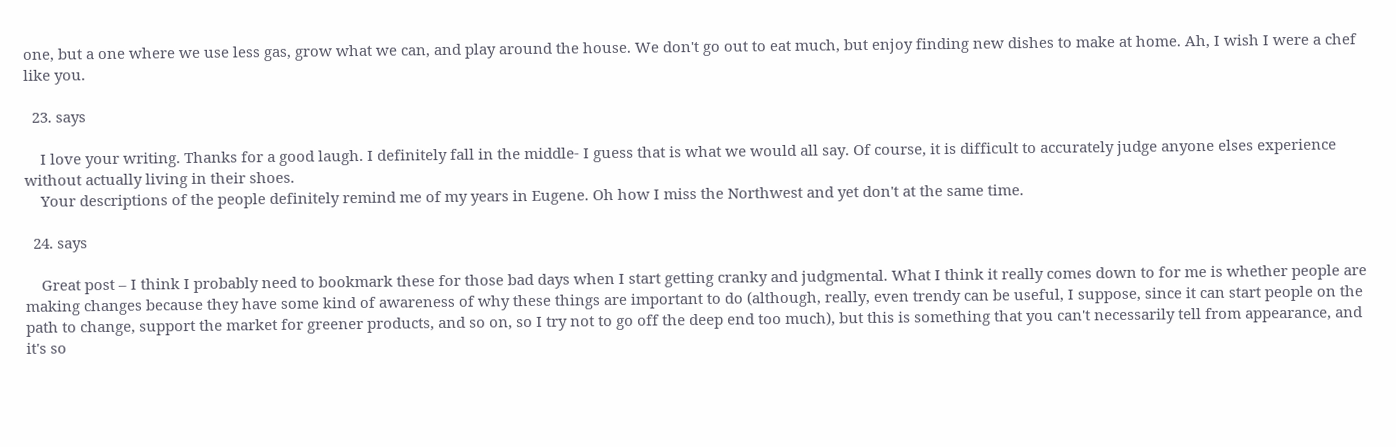one, but a one where we use less gas, grow what we can, and play around the house. We don't go out to eat much, but enjoy finding new dishes to make at home. Ah, I wish I were a chef like you.

  23. says

    I love your writing. Thanks for a good laugh. I definitely fall in the middle- I guess that is what we would all say. Of course, it is difficult to accurately judge anyone elses experience without actually living in their shoes.
    Your descriptions of the people definitely remind me of my years in Eugene. Oh how I miss the Northwest and yet don't at the same time.

  24. says

    Great post – I think I probably need to bookmark these for those bad days when I start getting cranky and judgmental. What I think it really comes down to for me is whether people are making changes because they have some kind of awareness of why these things are important to do (although, really, even trendy can be useful, I suppose, since it can start people on the path to change, support the market for greener products, and so on, so I try not to go off the deep end too much), but this is something that you can't necessarily tell from appearance, and it's so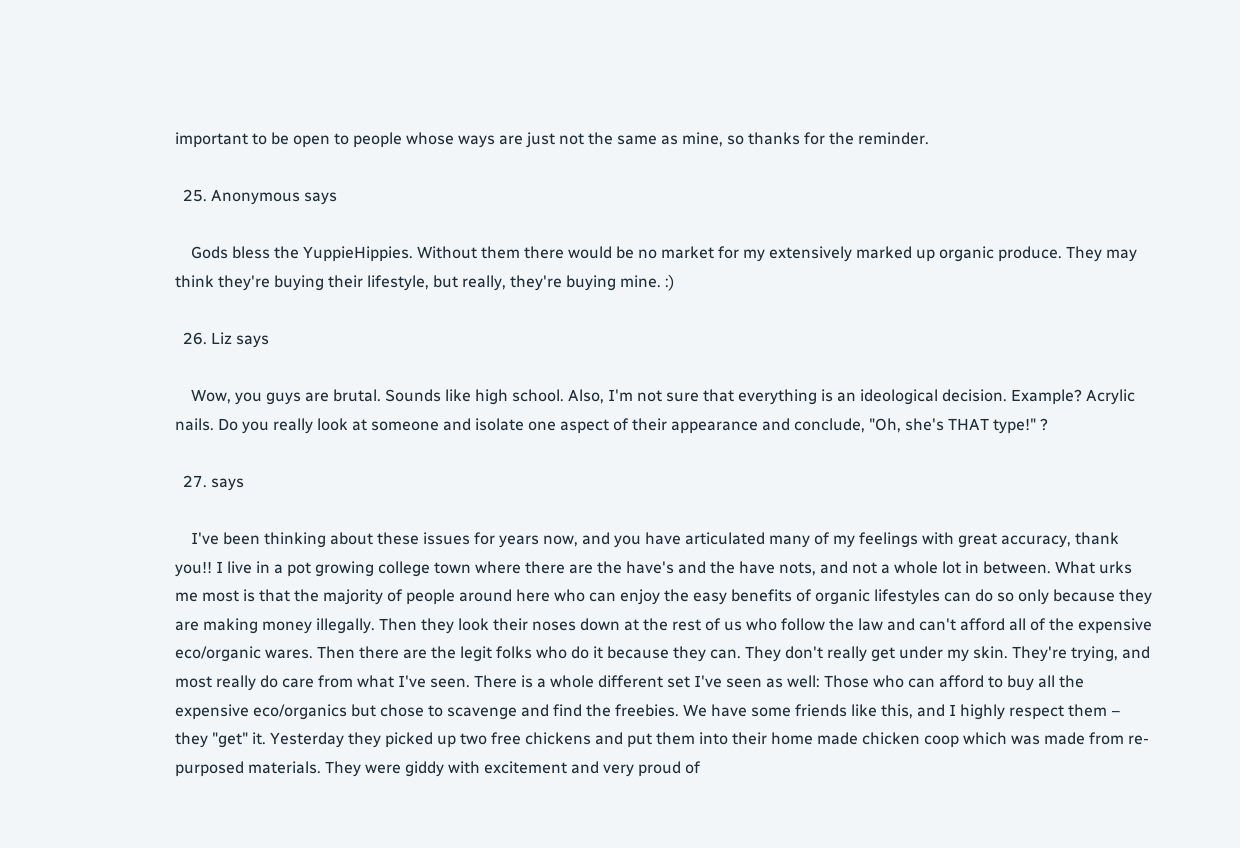important to be open to people whose ways are just not the same as mine, so thanks for the reminder.

  25. Anonymous says

    Gods bless the YuppieHippies. Without them there would be no market for my extensively marked up organic produce. They may think they're buying their lifestyle, but really, they're buying mine. :)

  26. Liz says

    Wow, you guys are brutal. Sounds like high school. Also, I'm not sure that everything is an ideological decision. Example? Acrylic nails. Do you really look at someone and isolate one aspect of their appearance and conclude, "Oh, she's THAT type!" ?

  27. says

    I've been thinking about these issues for years now, and you have articulated many of my feelings with great accuracy, thank you!! I live in a pot growing college town where there are the have's and the have nots, and not a whole lot in between. What urks me most is that the majority of people around here who can enjoy the easy benefits of organic lifestyles can do so only because they are making money illegally. Then they look their noses down at the rest of us who follow the law and can't afford all of the expensive eco/organic wares. Then there are the legit folks who do it because they can. They don't really get under my skin. They're trying, and most really do care from what I've seen. There is a whole different set I've seen as well: Those who can afford to buy all the expensive eco/organics but chose to scavenge and find the freebies. We have some friends like this, and I highly respect them – they "get" it. Yesterday they picked up two free chickens and put them into their home made chicken coop which was made from re-purposed materials. They were giddy with excitement and very proud of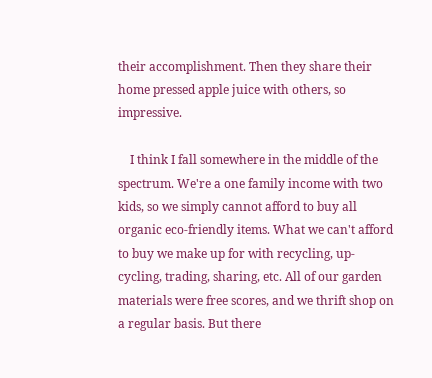their accomplishment. Then they share their home pressed apple juice with others, so impressive.

    I think I fall somewhere in the middle of the spectrum. We're a one family income with two kids, so we simply cannot afford to buy all organic eco-friendly items. What we can't afford to buy we make up for with recycling, up-cycling, trading, sharing, etc. All of our garden materials were free scores, and we thrift shop on a regular basis. But there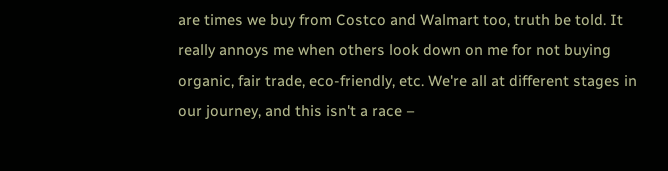are times we buy from Costco and Walmart too, truth be told. It really annoys me when others look down on me for not buying organic, fair trade, eco-friendly, etc. We're all at different stages in our journey, and this isn't a race –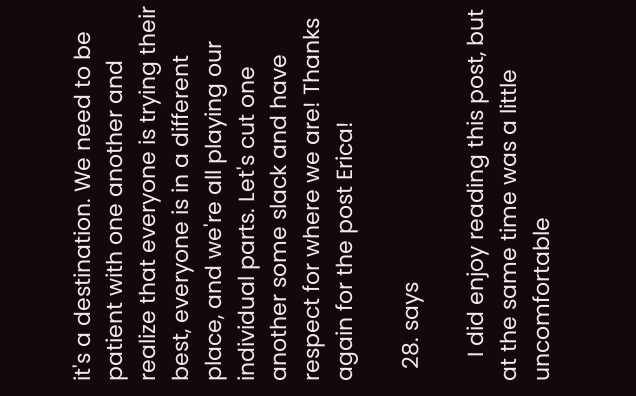it's a destination. We need to be patient with one another and realize that everyone is trying their best, everyone is in a different place, and we're all playing our individual parts. Let's cut one another some slack and have respect for where we are! Thanks again for the post Erica!

  28. says

    I did enjoy reading this post, but at the same time was a little uncomfortable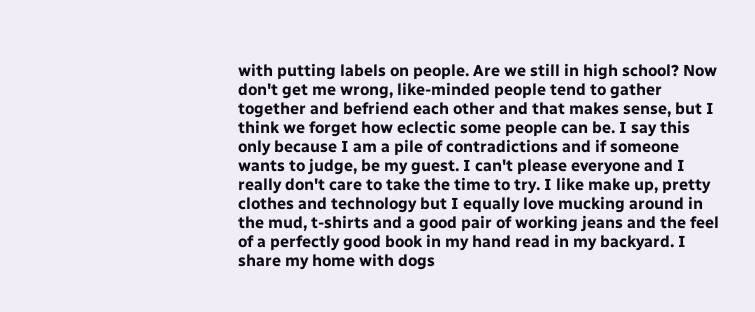with putting labels on people. Are we still in high school? Now don't get me wrong, like-minded people tend to gather together and befriend each other and that makes sense, but I think we forget how eclectic some people can be. I say this only because I am a pile of contradictions and if someone wants to judge, be my guest. I can't please everyone and I really don't care to take the time to try. I like make up, pretty clothes and technology but I equally love mucking around in the mud, t-shirts and a good pair of working jeans and the feel of a perfectly good book in my hand read in my backyard. I share my home with dogs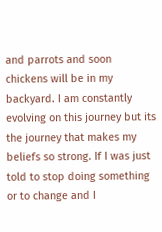and parrots and soon chickens will be in my backyard. I am constantly evolving on this journey but its the journey that makes my beliefs so strong. If I was just told to stop doing something or to change and I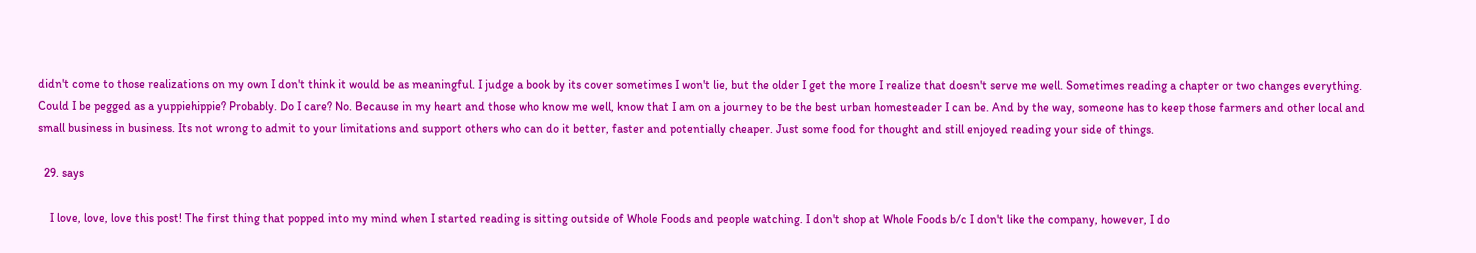didn't come to those realizations on my own I don't think it would be as meaningful. I judge a book by its cover sometimes I won't lie, but the older I get the more I realize that doesn't serve me well. Sometimes reading a chapter or two changes everything. Could I be pegged as a yuppiehippie? Probably. Do I care? No. Because in my heart and those who know me well, know that I am on a journey to be the best urban homesteader I can be. And by the way, someone has to keep those farmers and other local and small business in business. Its not wrong to admit to your limitations and support others who can do it better, faster and potentially cheaper. Just some food for thought and still enjoyed reading your side of things.

  29. says

    I love, love, love this post! The first thing that popped into my mind when I started reading is sitting outside of Whole Foods and people watching. I don't shop at Whole Foods b/c I don't like the company, however, I do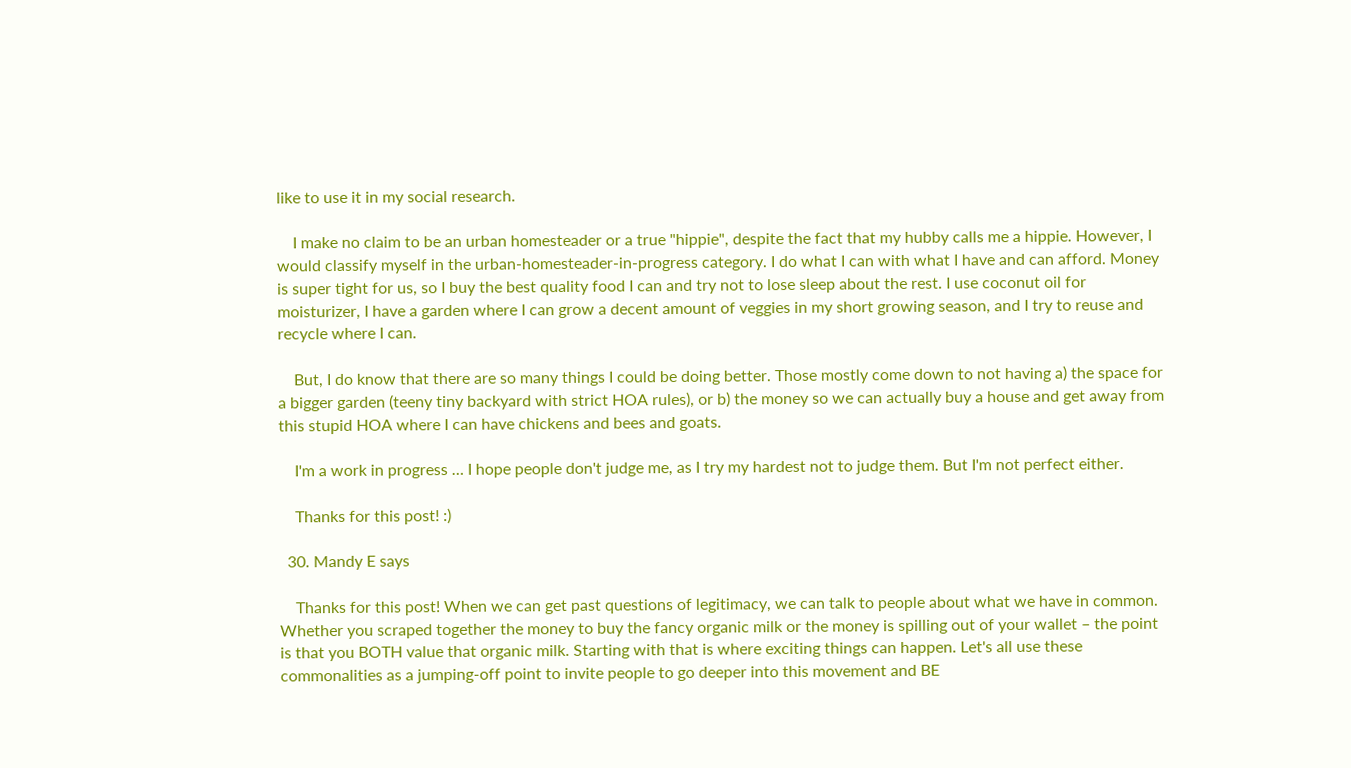like to use it in my social research.

    I make no claim to be an urban homesteader or a true "hippie", despite the fact that my hubby calls me a hippie. However, I would classify myself in the urban-homesteader-in-progress category. I do what I can with what I have and can afford. Money is super tight for us, so I buy the best quality food I can and try not to lose sleep about the rest. I use coconut oil for moisturizer, I have a garden where I can grow a decent amount of veggies in my short growing season, and I try to reuse and recycle where I can.

    But, I do know that there are so many things I could be doing better. Those mostly come down to not having a) the space for a bigger garden (teeny tiny backyard with strict HOA rules), or b) the money so we can actually buy a house and get away from this stupid HOA where I can have chickens and bees and goats.

    I'm a work in progress … I hope people don't judge me, as I try my hardest not to judge them. But I'm not perfect either.

    Thanks for this post! :)

  30. Mandy E says

    Thanks for this post! When we can get past questions of legitimacy, we can talk to people about what we have in common. Whether you scraped together the money to buy the fancy organic milk or the money is spilling out of your wallet – the point is that you BOTH value that organic milk. Starting with that is where exciting things can happen. Let's all use these commonalities as a jumping-off point to invite people to go deeper into this movement and BE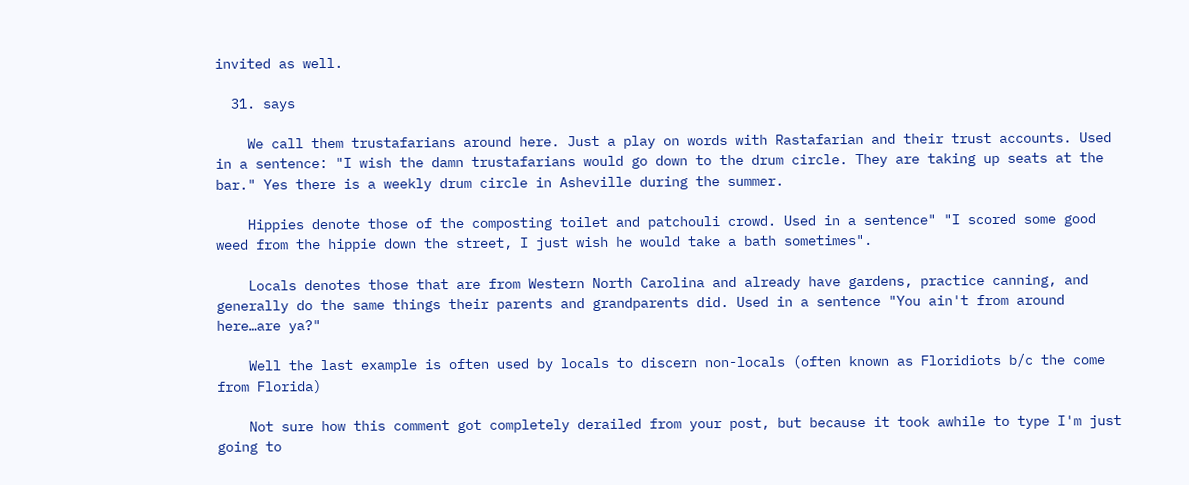invited as well.

  31. says

    We call them trustafarians around here. Just a play on words with Rastafarian and their trust accounts. Used in a sentence: "I wish the damn trustafarians would go down to the drum circle. They are taking up seats at the bar." Yes there is a weekly drum circle in Asheville during the summer.

    Hippies denote those of the composting toilet and patchouli crowd. Used in a sentence" "I scored some good weed from the hippie down the street, I just wish he would take a bath sometimes".

    Locals denotes those that are from Western North Carolina and already have gardens, practice canning, and generally do the same things their parents and grandparents did. Used in a sentence "You ain't from around here…are ya?"

    Well the last example is often used by locals to discern non-locals (often known as Floridiots b/c the come from Florida)

    Not sure how this comment got completely derailed from your post, but because it took awhile to type I'm just going to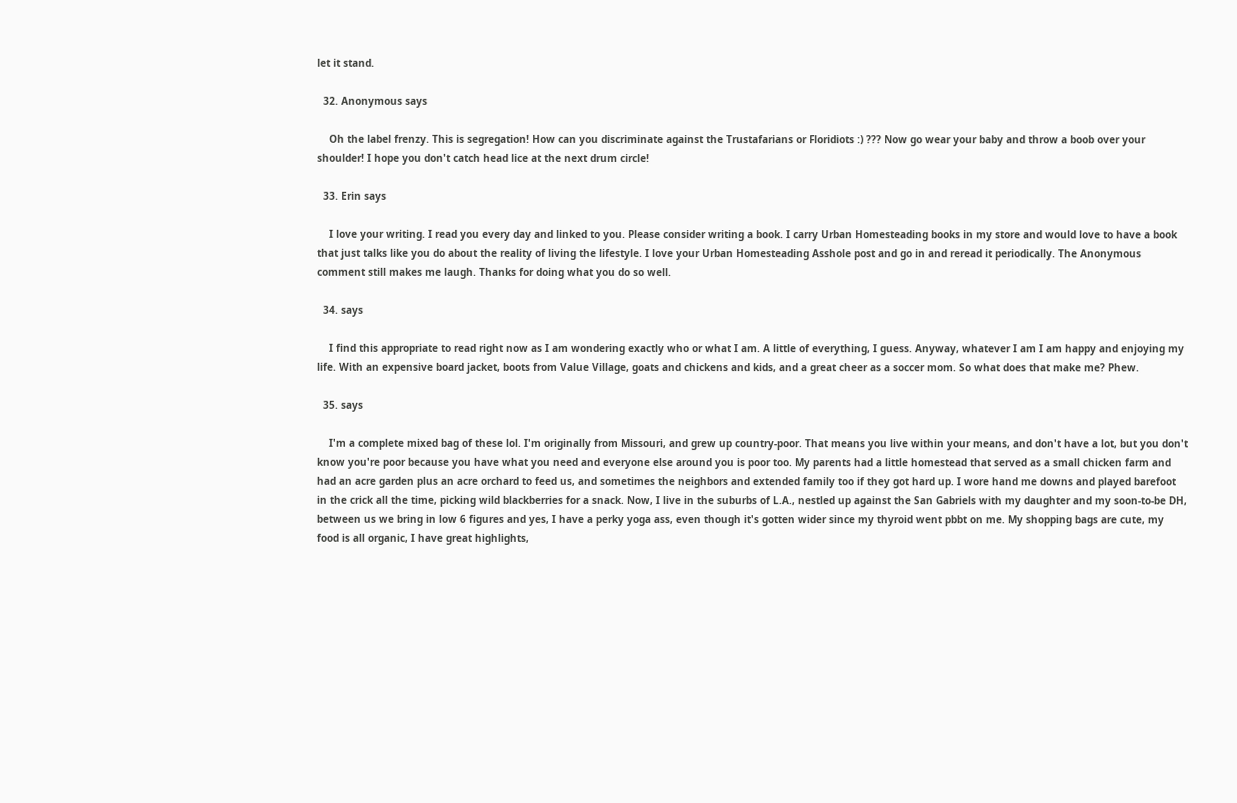let it stand.

  32. Anonymous says

    Oh the label frenzy. This is segregation! How can you discriminate against the Trustafarians or Floridiots :) ??? Now go wear your baby and throw a boob over your shoulder! I hope you don't catch head lice at the next drum circle!

  33. Erin says

    I love your writing. I read you every day and linked to you. Please consider writing a book. I carry Urban Homesteading books in my store and would love to have a book that just talks like you do about the reality of living the lifestyle. I love your Urban Homesteading Asshole post and go in and reread it periodically. The Anonymous comment still makes me laugh. Thanks for doing what you do so well.

  34. says

    I find this appropriate to read right now as I am wondering exactly who or what I am. A little of everything, I guess. Anyway, whatever I am I am happy and enjoying my life. With an expensive board jacket, boots from Value Village, goats and chickens and kids, and a great cheer as a soccer mom. So what does that make me? Phew.

  35. says

    I'm a complete mixed bag of these lol. I'm originally from Missouri, and grew up country-poor. That means you live within your means, and don't have a lot, but you don't know you're poor because you have what you need and everyone else around you is poor too. My parents had a little homestead that served as a small chicken farm and had an acre garden plus an acre orchard to feed us, and sometimes the neighbors and extended family too if they got hard up. I wore hand me downs and played barefoot in the crick all the time, picking wild blackberries for a snack. Now, I live in the suburbs of L.A., nestled up against the San Gabriels with my daughter and my soon-to-be DH, between us we bring in low 6 figures and yes, I have a perky yoga ass, even though it's gotten wider since my thyroid went pbbt on me. My shopping bags are cute, my food is all organic, I have great highlights,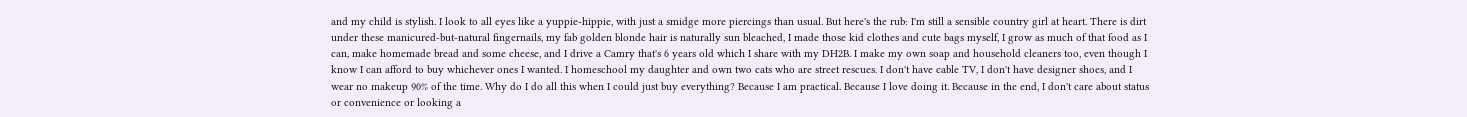and my child is stylish. I look to all eyes like a yuppie-hippie, with just a smidge more piercings than usual. But here's the rub: I'm still a sensible country girl at heart. There is dirt under these manicured-but-natural fingernails, my fab golden blonde hair is naturally sun bleached, I made those kid clothes and cute bags myself, I grow as much of that food as I can, make homemade bread and some cheese, and I drive a Camry that's 6 years old which I share with my DH2B. I make my own soap and household cleaners too, even though I know I can afford to buy whichever ones I wanted. I homeschool my daughter and own two cats who are street rescues. I don't have cable TV, I don't have designer shoes, and I wear no makeup 90% of the time. Why do I do all this when I could just buy everything? Because I am practical. Because I love doing it. Because in the end, I don't care about status or convenience or looking a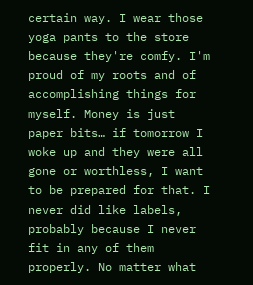certain way. I wear those yoga pants to the store because they're comfy. I'm proud of my roots and of accomplishing things for myself. Money is just paper bits… if tomorrow I woke up and they were all gone or worthless, I want to be prepared for that. I never did like labels, probably because I never fit in any of them properly. No matter what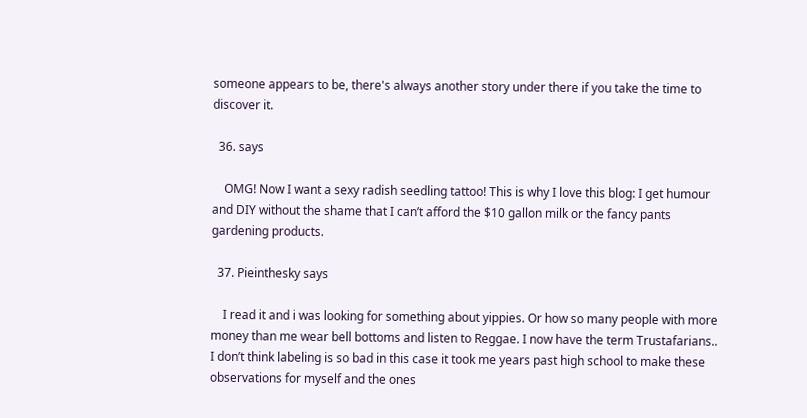someone appears to be, there's always another story under there if you take the time to discover it.

  36. says

    OMG! Now I want a sexy radish seedling tattoo! This is why I love this blog: I get humour and DIY without the shame that I can’t afford the $10 gallon milk or the fancy pants gardening products.

  37. Pieinthesky says

    I read it and i was looking for something about yippies. Or how so many people with more money than me wear bell bottoms and listen to Reggae. I now have the term Trustafarians.. I don’t think labeling is so bad in this case it took me years past high school to make these observations for myself and the ones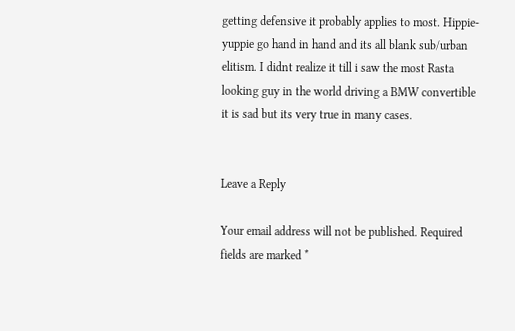getting defensive it probably applies to most. Hippie-yuppie go hand in hand and its all blank sub/urban elitism. I didnt realize it till i saw the most Rasta looking guy in the world driving a BMW convertible it is sad but its very true in many cases.


Leave a Reply

Your email address will not be published. Required fields are marked *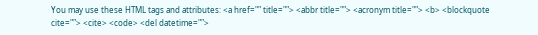You may use these HTML tags and attributes: <a href="" title=""> <abbr title=""> <acronym title=""> <b> <blockquote cite=""> <cite> <code> <del datetime="">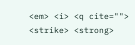<em> <i> <q cite=""> <strike> <strong>